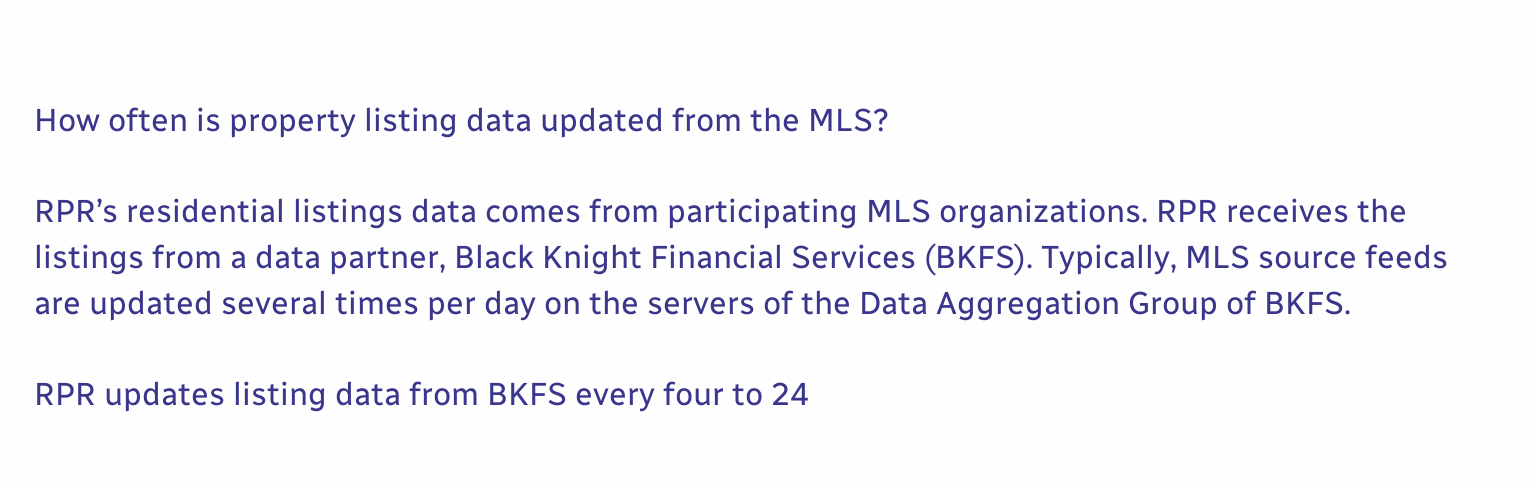How often is property listing data updated from the MLS?

RPR’s residential listings data comes from participating MLS organizations. RPR receives the listings from a data partner, Black Knight Financial Services (BKFS). Typically, MLS source feeds are updated several times per day on the servers of the Data Aggregation Group of BKFS.

RPR updates listing data from BKFS every four to 24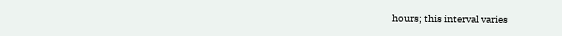hours; this interval varies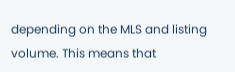depending on the MLS and listing volume. This means that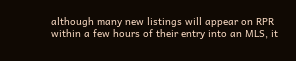although many new listings will appear on RPR within a few hours of their entry into an MLS, it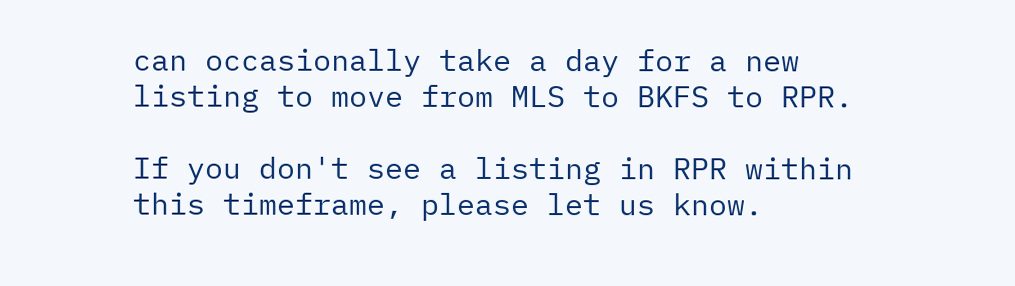can occasionally take a day for a new listing to move from MLS to BKFS to RPR.

If you don't see a listing in RPR within this timeframe, please let us know.